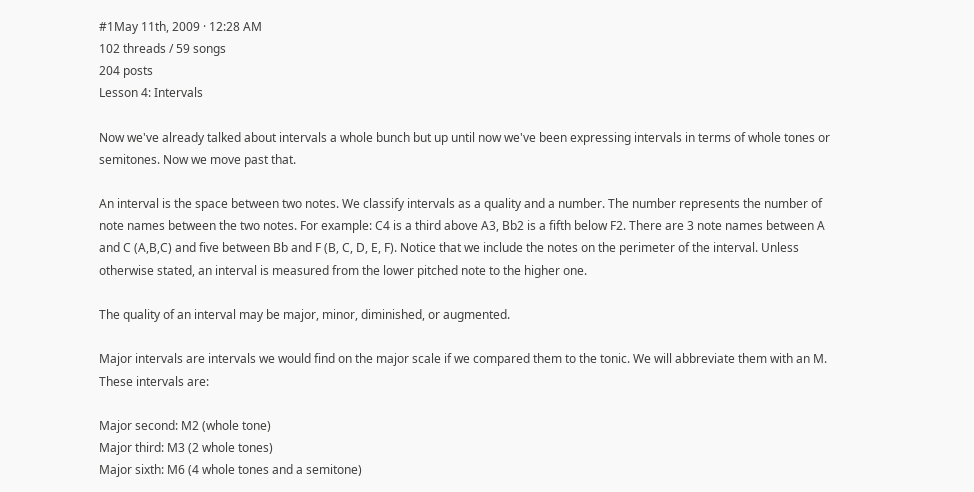#1May 11th, 2009 · 12:28 AM
102 threads / 59 songs
204 posts
Lesson 4: Intervals

Now we've already talked about intervals a whole bunch but up until now we've been expressing intervals in terms of whole tones or semitones. Now we move past that.

An interval is the space between two notes. We classify intervals as a quality and a number. The number represents the number of note names between the two notes. For example: C4 is a third above A3, Bb2 is a fifth below F2. There are 3 note names between A and C (A,B,C) and five between Bb and F (B, C, D, E, F). Notice that we include the notes on the perimeter of the interval. Unless otherwise stated, an interval is measured from the lower pitched note to the higher one.

The quality of an interval may be major, minor, diminished, or augmented.

Major intervals are intervals we would find on the major scale if we compared them to the tonic. We will abbreviate them with an M. These intervals are:

Major second: M2 (whole tone)
Major third: M3 (2 whole tones)
Major sixth: M6 (4 whole tones and a semitone)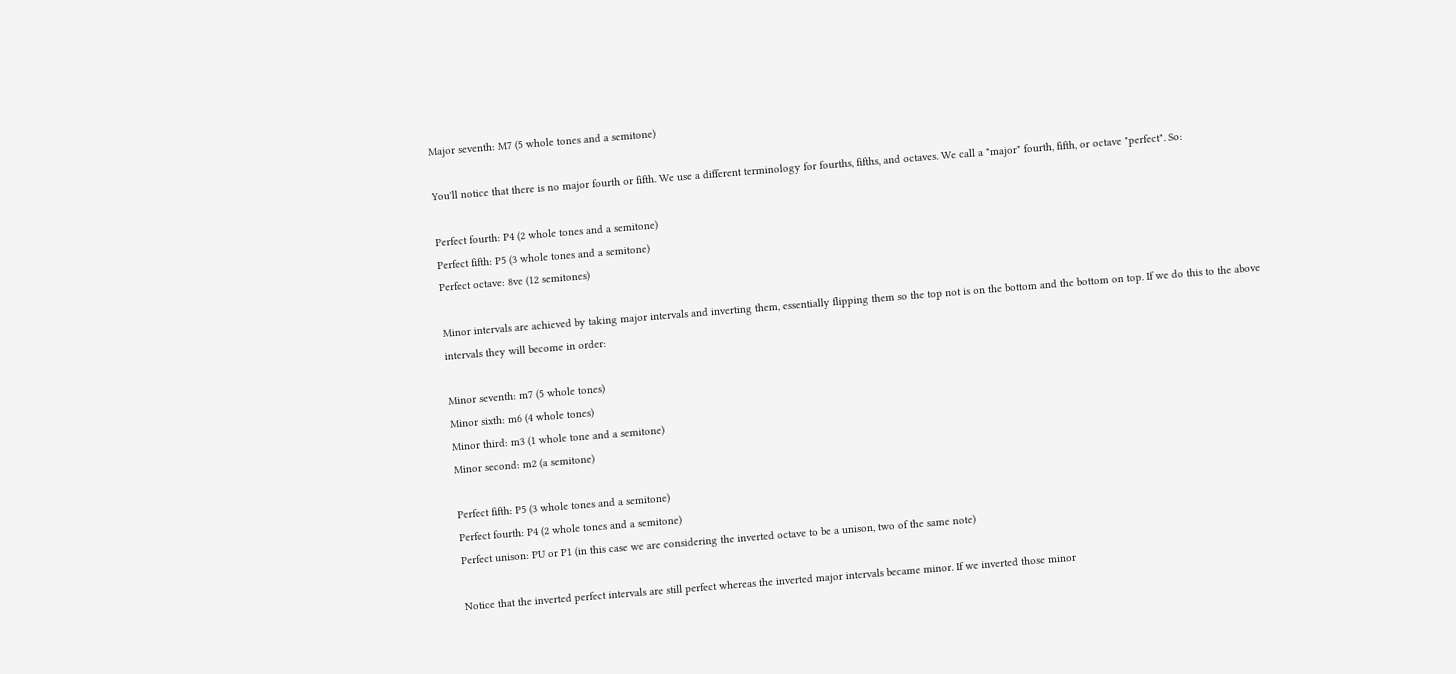Major seventh: M7 (5 whole tones and a semitone)

You'll notice that there is no major fourth or fifth. We use a different terminology for fourths, fifths, and octaves. We call a "major" fourth, fifth, or octave "perfect". So:

Perfect fourth: P4 (2 whole tones and a semitone)
Perfect fifth: P5 (3 whole tones and a semitone)
Perfect octave: 8ve (12 semitones)

Minor intervals are achieved by taking major intervals and inverting them, essentially flipping them so the top not is on the bottom and the bottom on top. If we do this to the above intervals they will become in order:

Minor seventh: m7 (5 whole tones)
Minor sixth: m6 (4 whole tones)
Minor third: m3 (1 whole tone and a semitone)
Minor second: m2 (a semitone)

Perfect fifth: P5 (3 whole tones and a semitone)
Perfect fourth: P4 (2 whole tones and a semitone)
Perfect unison: PU or P1 (in this case we are considering the inverted octave to be a unison, two of the same note)

Notice that the inverted perfect intervals are still perfect whereas the inverted major intervals became minor. If we inverted those minor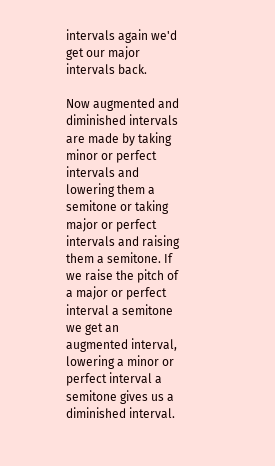intervals again we'd get our major intervals back.

Now augmented and diminished intervals are made by taking minor or perfect intervals and lowering them a semitone or taking major or perfect intervals and raising them a semitone. If we raise the pitch of a major or perfect interval a semitone we get an augmented interval, lowering a minor or perfect interval a semitone gives us a diminished interval.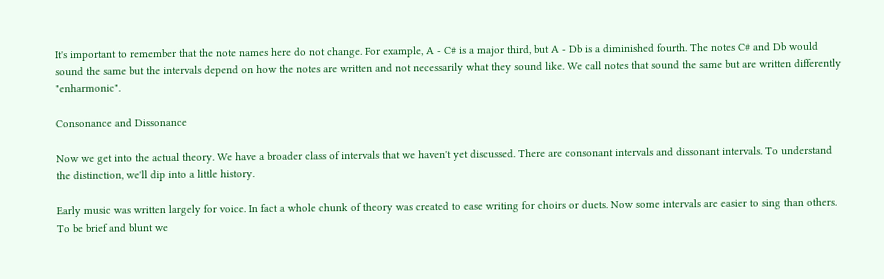It's important to remember that the note names here do not change. For example, A - C# is a major third, but A - Db is a diminished fourth. The notes C# and Db would sound the same but the intervals depend on how the notes are written and not necessarily what they sound like. We call notes that sound the same but are written differently "enharmonic".

Consonance and Dissonance

Now we get into the actual theory. We have a broader class of intervals that we haven't yet discussed. There are consonant intervals and dissonant intervals. To understand the distinction, we'll dip into a little history.

Early music was written largely for voice. In fact a whole chunk of theory was created to ease writing for choirs or duets. Now some intervals are easier to sing than others. To be brief and blunt we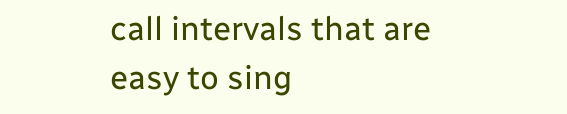call intervals that are easy to sing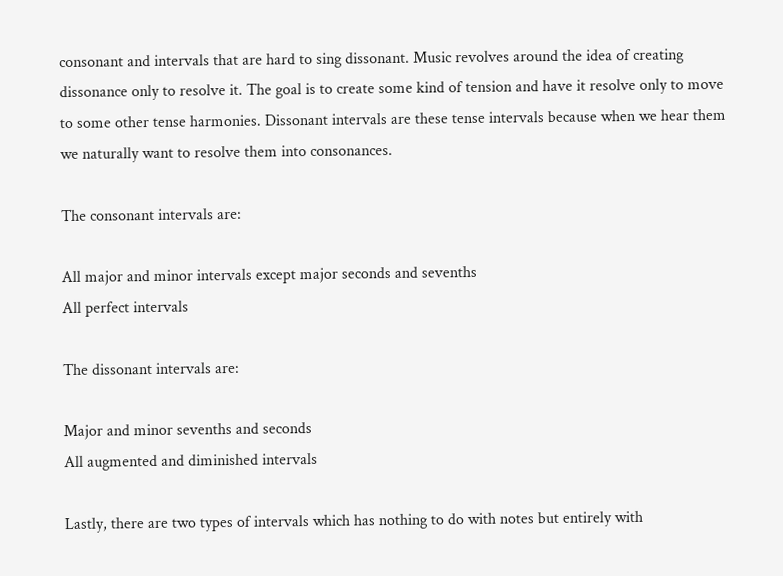consonant and intervals that are hard to sing dissonant. Music revolves around the idea of creating dissonance only to resolve it. The goal is to create some kind of tension and have it resolve only to move to some other tense harmonies. Dissonant intervals are these tense intervals because when we hear them we naturally want to resolve them into consonances.

The consonant intervals are:

All major and minor intervals except major seconds and sevenths
All perfect intervals

The dissonant intervals are:

Major and minor sevenths and seconds
All augmented and diminished intervals

Lastly, there are two types of intervals which has nothing to do with notes but entirely with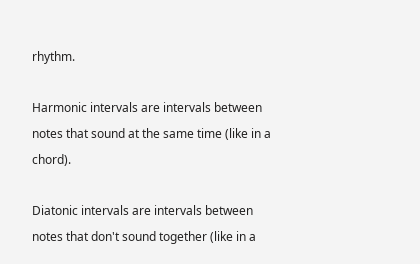rhythm.

Harmonic intervals are intervals between notes that sound at the same time (like in a chord).

Diatonic intervals are intervals between notes that don't sound together (like in a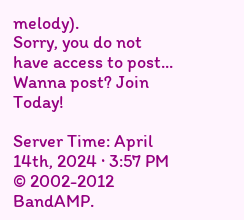melody).
Sorry, you do not have access to post...
Wanna post? Join Today!

Server Time: April 14th, 2024 · 3:57 PM
© 2002-2012 BandAMP.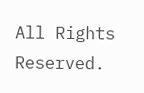All Rights Reserved.